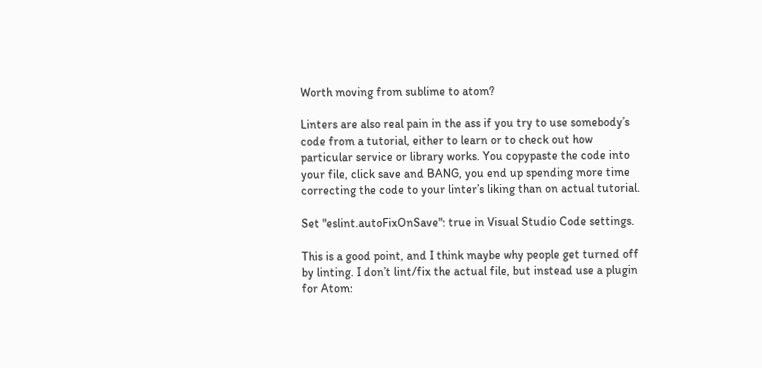Worth moving from sublime to atom?

Linters are also real pain in the ass if you try to use somebody’s code from a tutorial, either to learn or to check out how particular service or library works. You copypaste the code into your file, click save and BANG, you end up spending more time correcting the code to your linter’s liking than on actual tutorial.

Set "eslint.autoFixOnSave": true in Visual Studio Code settings.

This is a good point, and I think maybe why people get turned off by linting. I don’t lint/fix the actual file, but instead use a plugin for Atom: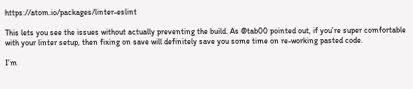https://atom.io/packages/linter-eslint

This lets you see the issues without actually preventing the build. As @tab00 pointed out, if you’re super comfortable with your linter setup, then fixing on save will definitely save you some time on re-working pasted code.

I’m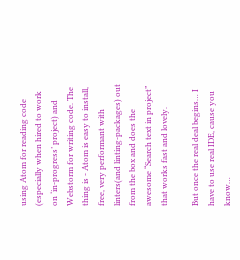using Atom for reading code (especially when hired to work on ‘in-progress’ project) and Webstorm for writing code. The thing is - Atom is easy to install, free, very performant with linters(and linting-packages) out from the box and does the awesome “Search text in project” that works fast and lovely.

But once the real deal begins… I have to use real IDE, cause you know…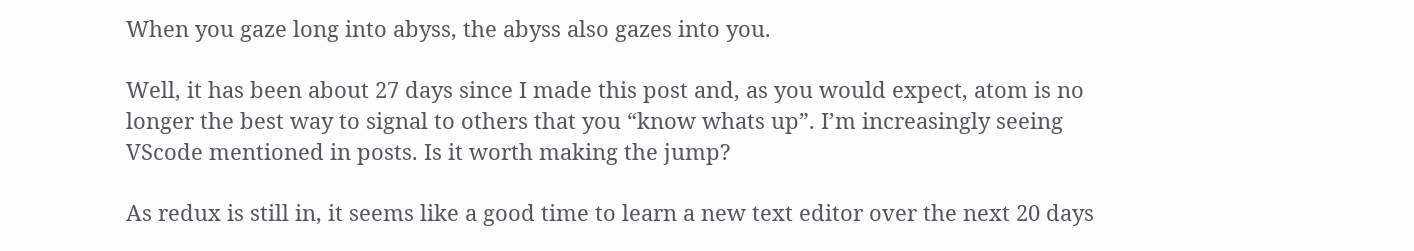When you gaze long into abyss, the abyss also gazes into you.

Well, it has been about 27 days since I made this post and, as you would expect, atom is no longer the best way to signal to others that you “know whats up”. I’m increasingly seeing VScode mentioned in posts. Is it worth making the jump?

As redux is still in, it seems like a good time to learn a new text editor over the next 20 days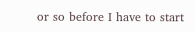or so before I have to start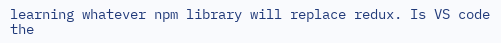learning whatever npm library will replace redux. Is VS code the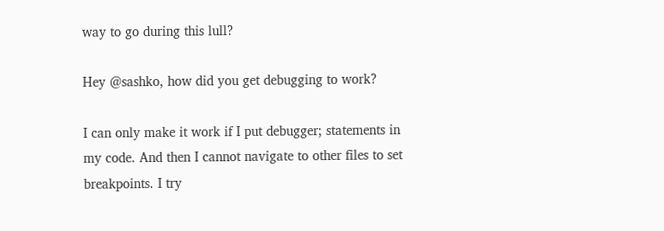way to go during this lull?

Hey @sashko, how did you get debugging to work?

I can only make it work if I put debugger; statements in my code. And then I cannot navigate to other files to set breakpoints. I try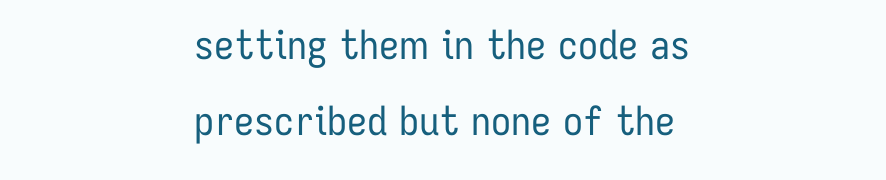setting them in the code as prescribed but none of the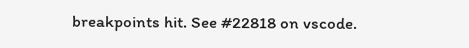breakpoints hit. See #22818 on vscode.